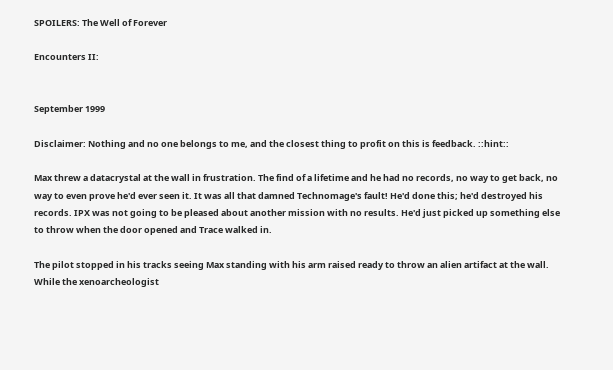SPOILERS: The Well of Forever

Encounters II:


September 1999

Disclaimer: Nothing and no one belongs to me, and the closest thing to profit on this is feedback. ::hint::

Max threw a datacrystal at the wall in frustration. The find of a lifetime and he had no records, no way to get back, no way to even prove he'd ever seen it. It was all that damned Technomage's fault! He'd done this; he'd destroyed his records. IPX was not going to be pleased about another mission with no results. He'd just picked up something else to throw when the door opened and Trace walked in.

The pilot stopped in his tracks seeing Max standing with his arm raised ready to throw an alien artifact at the wall. While the xenoarcheologist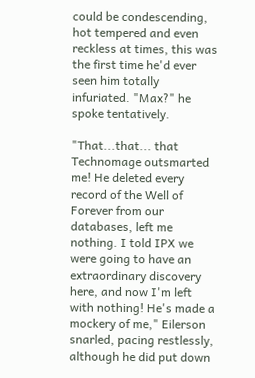could be condescending, hot tempered and even reckless at times, this was the first time he'd ever seen him totally infuriated. "Max?" he spoke tentatively.

"That...that... that Technomage outsmarted me! He deleted every record of the Well of Forever from our databases, left me nothing. I told IPX we were going to have an extraordinary discovery here, and now I'm left with nothing! He's made a mockery of me," Eilerson snarled, pacing restlessly, although he did put down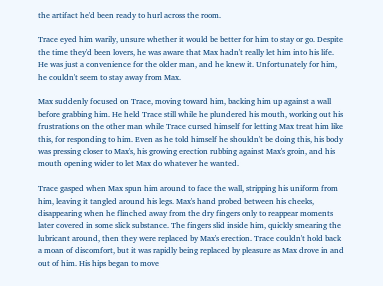the artifact he'd been ready to hurl across the room.

Trace eyed him warily, unsure whether it would be better for him to stay or go. Despite the time they'd been lovers, he was aware that Max hadn't really let him into his life. He was just a convenience for the older man, and he knew it. Unfortunately for him, he couldn't seem to stay away from Max.

Max suddenly focused on Trace, moving toward him, backing him up against a wall before grabbing him. He held Trace still while he plundered his mouth, working out his frustrations on the other man while Trace cursed himself for letting Max treat him like this, for responding to him. Even as he told himself he shouldn't be doing this, his body was pressing closer to Max's, his growing erection rubbing against Max's groin, and his mouth opening wider to let Max do whatever he wanted.

Trace gasped when Max spun him around to face the wall, stripping his uniform from him, leaving it tangled around his legs. Max's hand probed between his cheeks, disappearing when he flinched away from the dry fingers only to reappear moments later covered in some slick substance. The fingers slid inside him, quickly smearing the lubricant around, then they were replaced by Max's erection. Trace couldn't hold back a moan of discomfort, but it was rapidly being replaced by pleasure as Max drove in and out of him. His hips began to move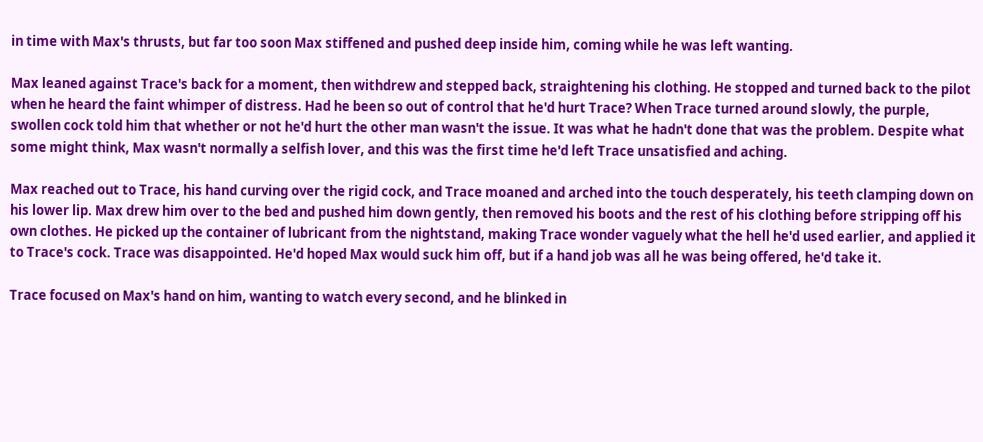in time with Max's thrusts, but far too soon Max stiffened and pushed deep inside him, coming while he was left wanting.

Max leaned against Trace's back for a moment, then withdrew and stepped back, straightening his clothing. He stopped and turned back to the pilot when he heard the faint whimper of distress. Had he been so out of control that he'd hurt Trace? When Trace turned around slowly, the purple, swollen cock told him that whether or not he'd hurt the other man wasn't the issue. It was what he hadn't done that was the problem. Despite what some might think, Max wasn't normally a selfish lover, and this was the first time he'd left Trace unsatisfied and aching.

Max reached out to Trace, his hand curving over the rigid cock, and Trace moaned and arched into the touch desperately, his teeth clamping down on his lower lip. Max drew him over to the bed and pushed him down gently, then removed his boots and the rest of his clothing before stripping off his own clothes. He picked up the container of lubricant from the nightstand, making Trace wonder vaguely what the hell he'd used earlier, and applied it to Trace's cock. Trace was disappointed. He'd hoped Max would suck him off, but if a hand job was all he was being offered, he'd take it.

Trace focused on Max's hand on him, wanting to watch every second, and he blinked in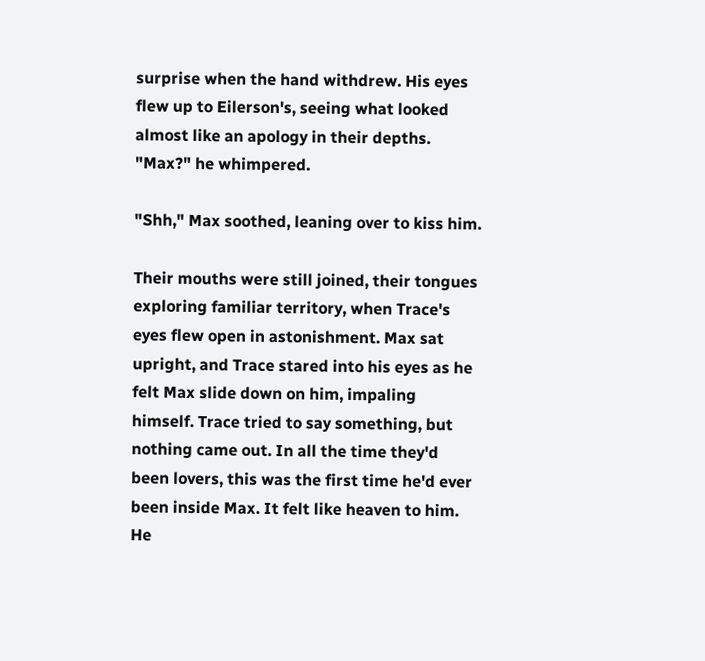surprise when the hand withdrew. His eyes flew up to Eilerson's, seeing what looked almost like an apology in their depths. "Max?" he whimpered.

"Shh," Max soothed, leaning over to kiss him.

Their mouths were still joined, their tongues exploring familiar territory, when Trace's eyes flew open in astonishment. Max sat upright, and Trace stared into his eyes as he felt Max slide down on him, impaling himself. Trace tried to say something, but nothing came out. In all the time they'd been lovers, this was the first time he'd ever been inside Max. It felt like heaven to him. He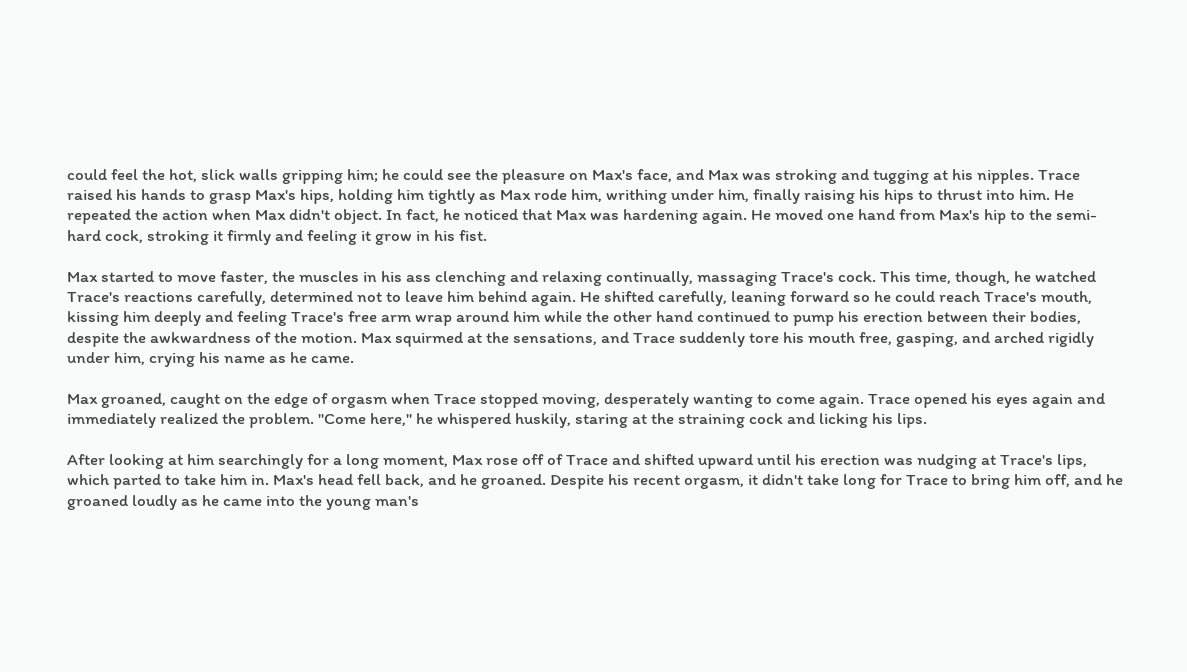could feel the hot, slick walls gripping him; he could see the pleasure on Max's face, and Max was stroking and tugging at his nipples. Trace raised his hands to grasp Max's hips, holding him tightly as Max rode him, writhing under him, finally raising his hips to thrust into him. He repeated the action when Max didn't object. In fact, he noticed that Max was hardening again. He moved one hand from Max's hip to the semi-hard cock, stroking it firmly and feeling it grow in his fist.

Max started to move faster, the muscles in his ass clenching and relaxing continually, massaging Trace's cock. This time, though, he watched Trace's reactions carefully, determined not to leave him behind again. He shifted carefully, leaning forward so he could reach Trace's mouth, kissing him deeply and feeling Trace's free arm wrap around him while the other hand continued to pump his erection between their bodies, despite the awkwardness of the motion. Max squirmed at the sensations, and Trace suddenly tore his mouth free, gasping, and arched rigidly under him, crying his name as he came.

Max groaned, caught on the edge of orgasm when Trace stopped moving, desperately wanting to come again. Trace opened his eyes again and immediately realized the problem. "Come here," he whispered huskily, staring at the straining cock and licking his lips.

After looking at him searchingly for a long moment, Max rose off of Trace and shifted upward until his erection was nudging at Trace's lips, which parted to take him in. Max's head fell back, and he groaned. Despite his recent orgasm, it didn't take long for Trace to bring him off, and he groaned loudly as he came into the young man's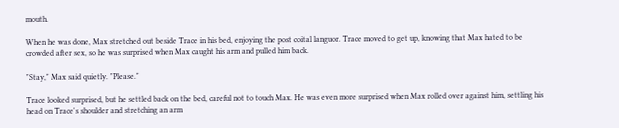mouth.

When he was done, Max stretched out beside Trace in his bed, enjoying the post coital languor. Trace moved to get up, knowing that Max hated to be crowded after sex, so he was surprised when Max caught his arm and pulled him back.

"Stay," Max said quietly. "Please."

Trace looked surprised, but he settled back on the bed, careful not to touch Max. He was even more surprised when Max rolled over against him, settling his head on Trace's shoulder and stretching an arm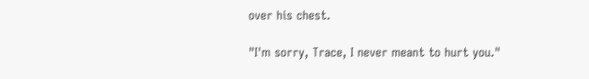over his chest.

"I'm sorry, Trace, I never meant to hurt you."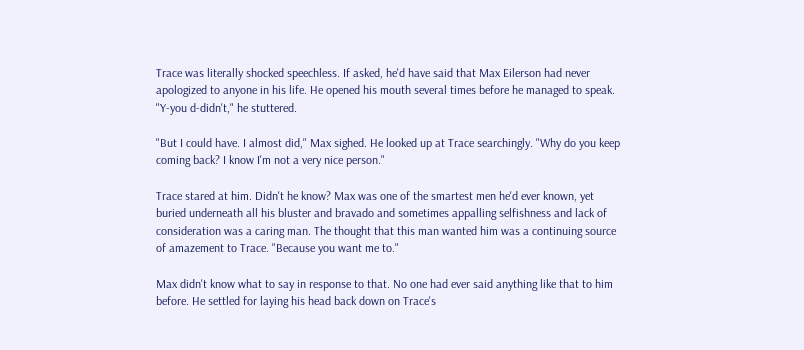Trace was literally shocked speechless. If asked, he'd have said that Max Eilerson had never apologized to anyone in his life. He opened his mouth several times before he managed to speak. "Y-you d-didn't," he stuttered.

"But I could have. I almost did," Max sighed. He looked up at Trace searchingly. "Why do you keep coming back? I know I'm not a very nice person."

Trace stared at him. Didn't he know? Max was one of the smartest men he'd ever known, yet buried underneath all his bluster and bravado and sometimes appalling selfishness and lack of consideration was a caring man. The thought that this man wanted him was a continuing source of amazement to Trace. "Because you want me to."

Max didn't know what to say in response to that. No one had ever said anything like that to him before. He settled for laying his head back down on Trace's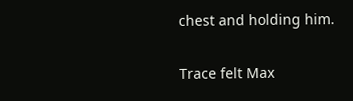chest and holding him.

Trace felt Max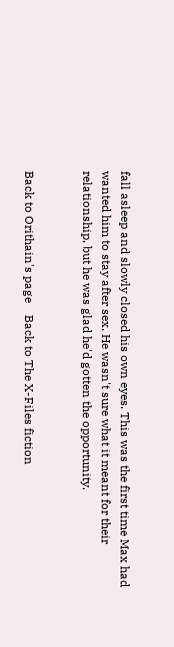fall asleep and slowly closed his own eyes. This was the first time Max had wanted him to stay after sex. He wasn't sure what it meant for their relationship, but he was glad he'd gotten the opportunity.


Back to Orithain's page    Back to The X-Files fiction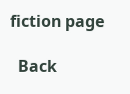fiction page

  Back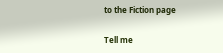to the Fiction page

Tell me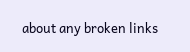about any broken links